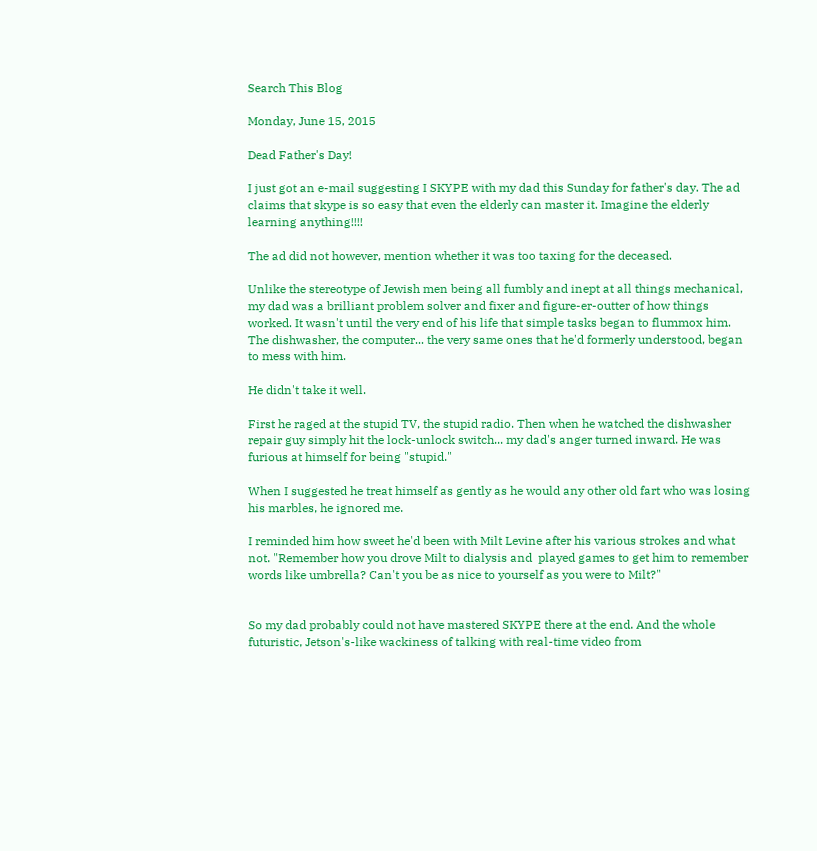Search This Blog

Monday, June 15, 2015

Dead Father's Day!

I just got an e-mail suggesting I SKYPE with my dad this Sunday for father's day. The ad claims that skype is so easy that even the elderly can master it. Imagine the elderly learning anything!!!!

The ad did not however, mention whether it was too taxing for the deceased.

Unlike the stereotype of Jewish men being all fumbly and inept at all things mechanical, my dad was a brilliant problem solver and fixer and figure-er-outter of how things worked. It wasn't until the very end of his life that simple tasks began to flummox him. The dishwasher, the computer... the very same ones that he'd formerly understood, began to mess with him.

He didn't take it well.

First he raged at the stupid TV, the stupid radio. Then when he watched the dishwasher repair guy simply hit the lock-unlock switch... my dad's anger turned inward. He was furious at himself for being "stupid."

When I suggested he treat himself as gently as he would any other old fart who was losing his marbles, he ignored me.

I reminded him how sweet he'd been with Milt Levine after his various strokes and what not. "Remember how you drove Milt to dialysis and  played games to get him to remember words like umbrella? Can't you be as nice to yourself as you were to Milt?"


So my dad probably could not have mastered SKYPE there at the end. And the whole futuristic, Jetson's-like wackiness of talking with real-time video from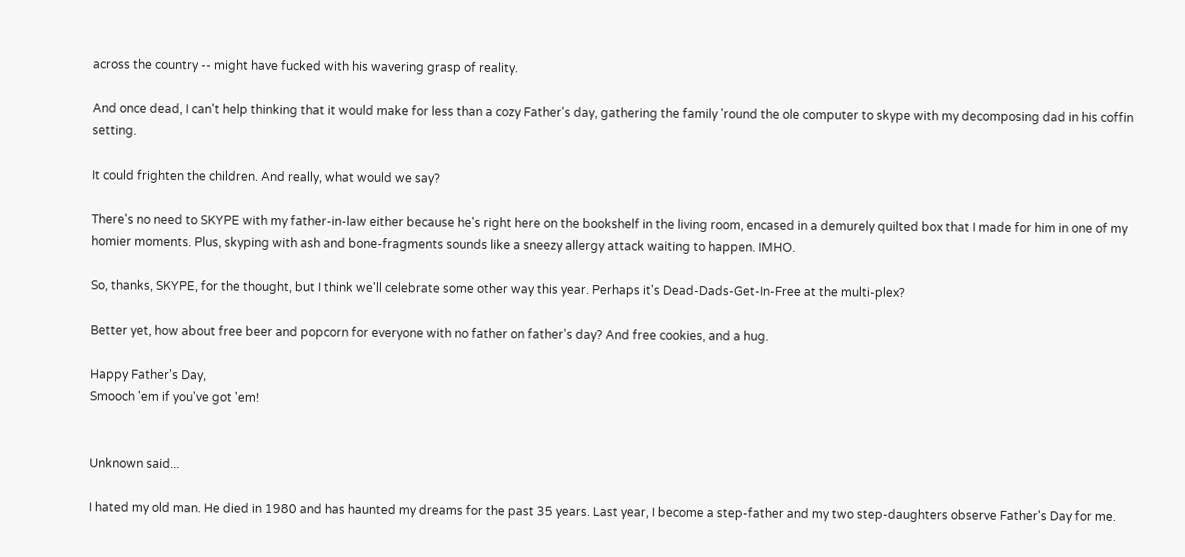across the country -- might have fucked with his wavering grasp of reality.

And once dead, I can't help thinking that it would make for less than a cozy Father's day, gathering the family 'round the ole computer to skype with my decomposing dad in his coffin setting.

It could frighten the children. And really, what would we say?

There's no need to SKYPE with my father-in-law either because he's right here on the bookshelf in the living room, encased in a demurely quilted box that I made for him in one of my homier moments. Plus, skyping with ash and bone-fragments sounds like a sneezy allergy attack waiting to happen. IMHO.

So, thanks, SKYPE, for the thought, but I think we'll celebrate some other way this year. Perhaps it's Dead-Dads-Get-In-Free at the multi-plex?

Better yet, how about free beer and popcorn for everyone with no father on father's day? And free cookies, and a hug.

Happy Father's Day,
Smooch 'em if you've got 'em!


Unknown said...

I hated my old man. He died in 1980 and has haunted my dreams for the past 35 years. Last year, I become a step-father and my two step-daughters observe Father's Day for me.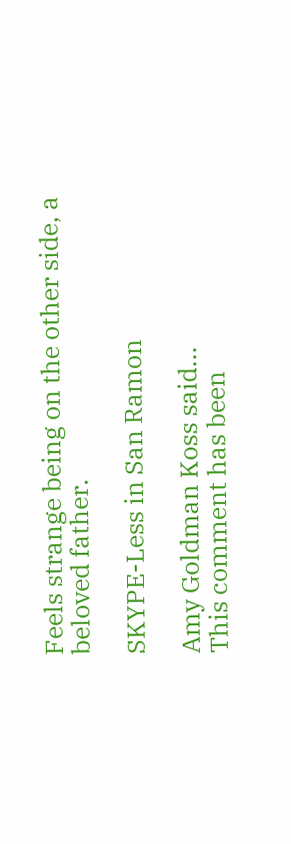Feels strange being on the other side, a beloved father.

SKYPE-Less in San Ramon

Amy Goldman Koss said...
This comment has been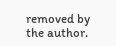removed by the author.